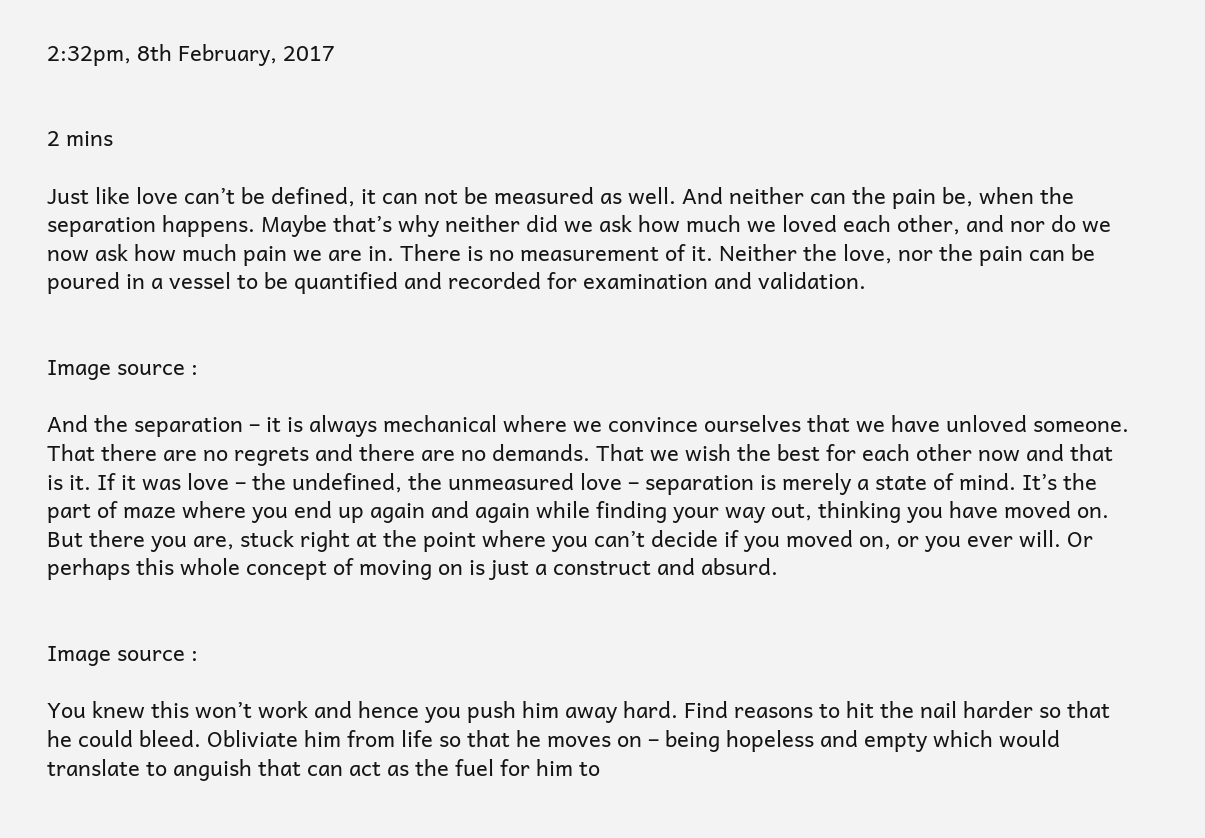2:32pm, 8th February, 2017


2 mins

Just like love can’t be defined, it can not be measured as well. And neither can the pain be, when the separation happens. Maybe that’s why neither did we ask how much we loved each other, and nor do we now ask how much pain we are in. There is no measurement of it. Neither the love, nor the pain can be poured in a vessel to be quantified and recorded for examination and validation.


Image source :

And the separation – it is always mechanical where we convince ourselves that we have unloved someone. That there are no regrets and there are no demands. That we wish the best for each other now and that is it. If it was love – the undefined, the unmeasured love – separation is merely a state of mind. It’s the part of maze where you end up again and again while finding your way out, thinking you have moved on. But there you are, stuck right at the point where you can’t decide if you moved on, or you ever will. Or perhaps this whole concept of moving on is just a construct and absurd.


Image source :

You knew this won’t work and hence you push him away hard. Find reasons to hit the nail harder so that he could bleed. Obliviate him from life so that he moves on – being hopeless and empty which would translate to anguish that can act as the fuel for him to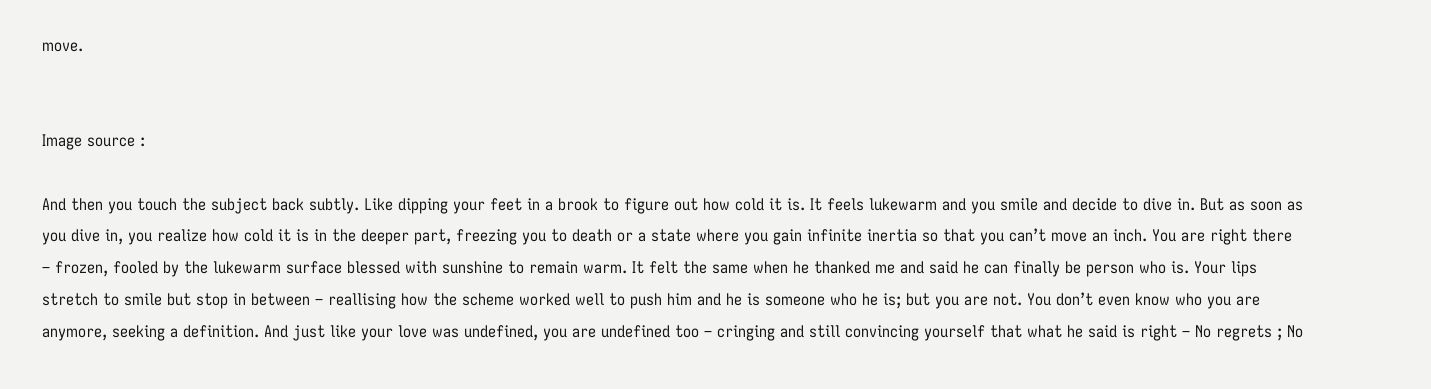move.


Image source :

And then you touch the subject back subtly. Like dipping your feet in a brook to figure out how cold it is. It feels lukewarm and you smile and decide to dive in. But as soon as you dive in, you realize how cold it is in the deeper part, freezing you to death or a state where you gain infinite inertia so that you can’t move an inch. You are right there – frozen, fooled by the lukewarm surface blessed with sunshine to remain warm. It felt the same when he thanked me and said he can finally be person who is. Your lips stretch to smile but stop in between – reallising how the scheme worked well to push him and he is someone who he is; but you are not. You don’t even know who you are anymore, seeking a definition. And just like your love was undefined, you are undefined too – cringing and still convincing yourself that what he said is right – No regrets ; No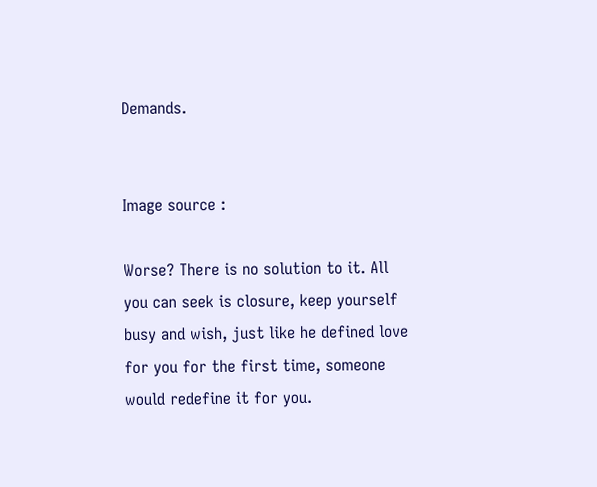Demands.


Image source :

Worse? There is no solution to it. All you can seek is closure, keep yourself busy and wish, just like he defined love for you for the first time, someone would redefine it for you.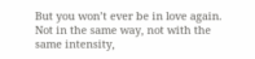But you won’t ever be in love again. Not in the same way, not with the same intensity,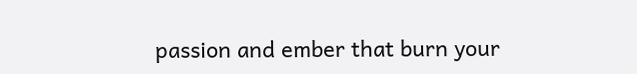passion and ember that burn your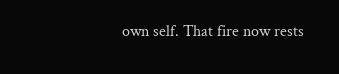own self. That fire now rests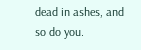dead in ashes, and so do you.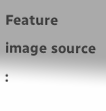Feature image source :